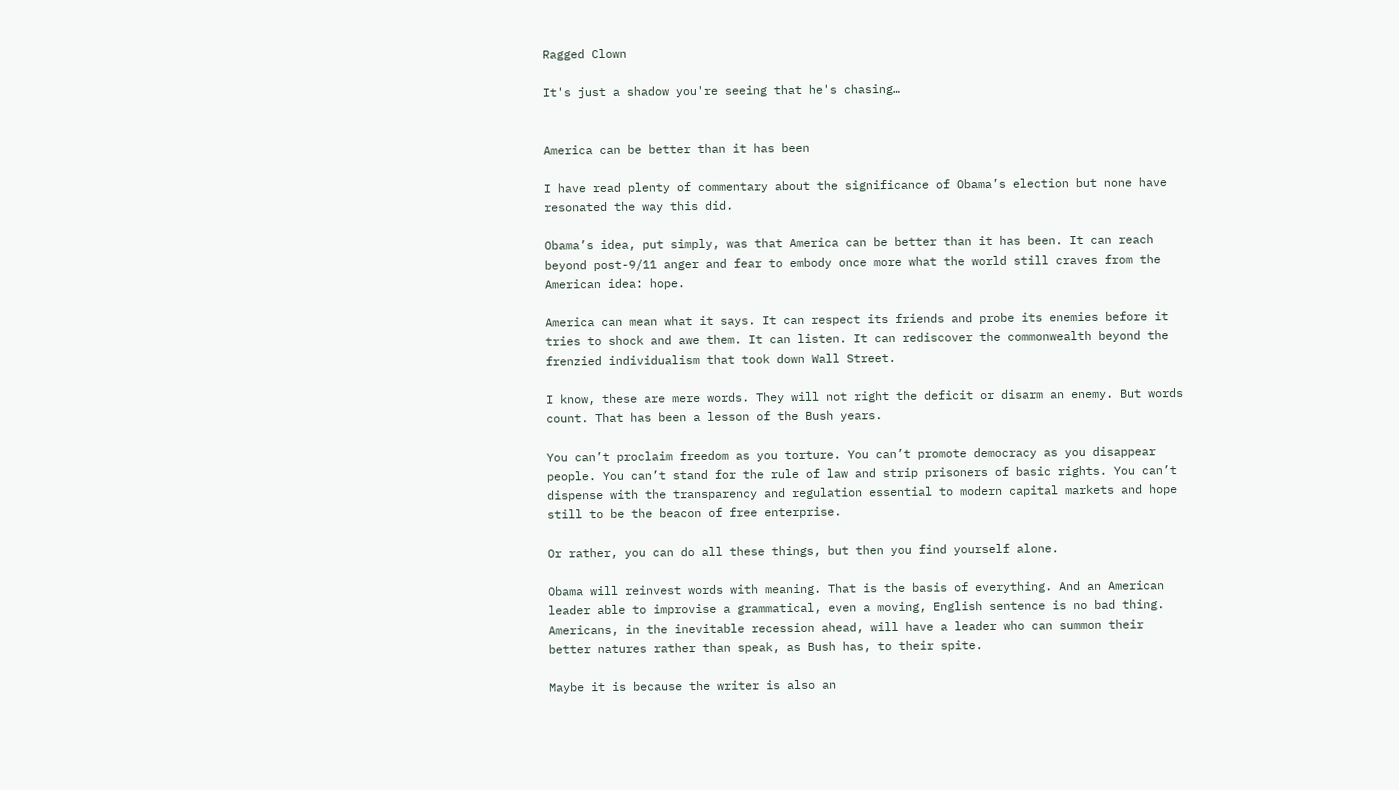Ragged Clown

It's just a shadow you're seeing that he's chasing…


America can be better than it has been

I have read plenty of commentary about the significance of Obama’s election but none have resonated the way this did.

Obama’s idea, put simply, was that America can be better than it has been. It can reach beyond post-9/11 anger and fear to embody once more what the world still craves from the American idea: hope.

America can mean what it says. It can respect its friends and probe its enemies before it tries to shock and awe them. It can listen. It can rediscover the commonwealth beyond the frenzied individualism that took down Wall Street.

I know, these are mere words. They will not right the deficit or disarm an enemy. But words count. That has been a lesson of the Bush years.

You can’t proclaim freedom as you torture. You can’t promote democracy as you disappear people. You can’t stand for the rule of law and strip prisoners of basic rights. You can’t dispense with the transparency and regulation essential to modern capital markets and hope still to be the beacon of free enterprise.

Or rather, you can do all these things, but then you find yourself alone.

Obama will reinvest words with meaning. That is the basis of everything. And an American leader able to improvise a grammatical, even a moving, English sentence is no bad thing. Americans, in the inevitable recession ahead, will have a leader who can summon their better natures rather than speak, as Bush has, to their spite.

Maybe it is because the writer is also an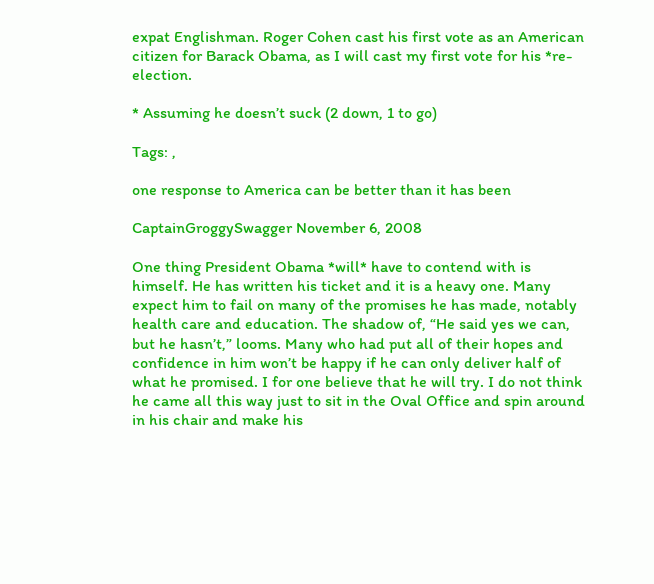expat Englishman. Roger Cohen cast his first vote as an American citizen for Barack Obama, as I will cast my first vote for his *re-election.

* Assuming he doesn’t suck (2 down, 1 to go)

Tags: ,

one response to America can be better than it has been

CaptainGroggySwagger November 6, 2008

One thing President Obama *will* have to contend with is himself. He has written his ticket and it is a heavy one. Many expect him to fail on many of the promises he has made, notably health care and education. The shadow of, “He said yes we can, but he hasn’t,” looms. Many who had put all of their hopes and confidence in him won’t be happy if he can only deliver half of what he promised. I for one believe that he will try. I do not think he came all this way just to sit in the Oval Office and spin around in his chair and make his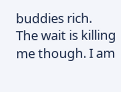buddies rich. The wait is killing me though. I am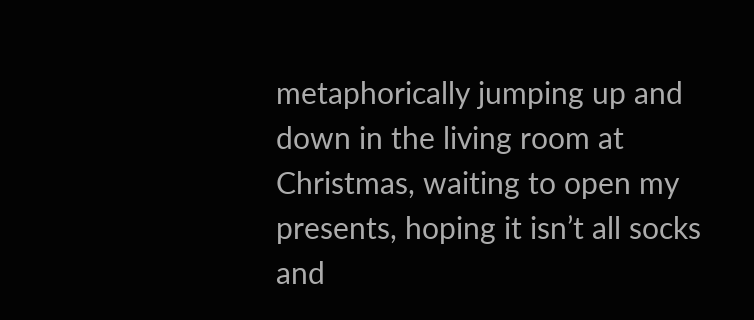metaphorically jumping up and down in the living room at Christmas, waiting to open my presents, hoping it isn’t all socks and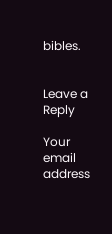bibles.


Leave a Reply

Your email address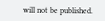will not be published.